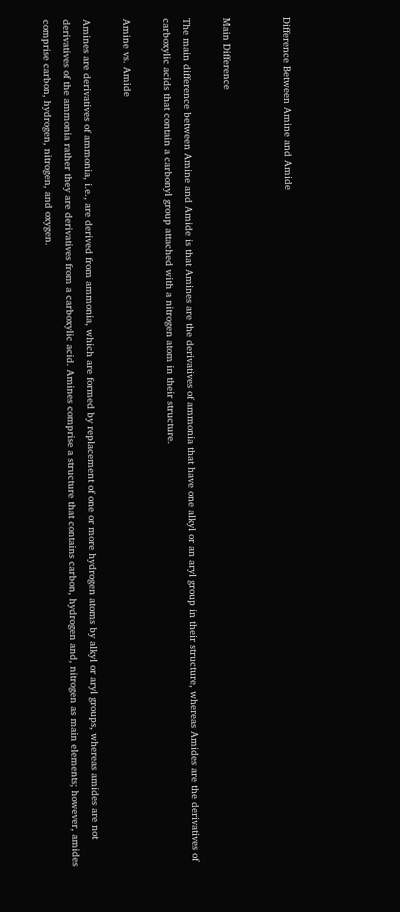Difference Between Amine and Amide


Main Difference

The main difference between Amine and Amide is that Amines are the derivatives of ammonia that have one alkyl or an aryl group in their structure, whereas Amides are the derivatives of carboxylic acids that contain a carbonyl group attached with a nitrogen atom in their structure.

Amine vs. Amide

Amines are derivatives of ammonia, i.e., are derived from ammonia, which are formed by replacement of one or more hydrogen atoms by alkyl or aryl groups, whereas amides are not derivatives of the ammonia rather they are derivatives from a carboxylic acid. Amines comprise a structure that contains carbon, hydrogen and, nitrogen as main elements; however, amides comprise carbon, hydrogen, nitrogen, and oxygen.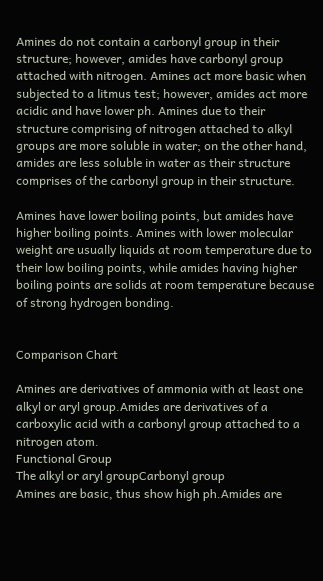Amines do not contain a carbonyl group in their structure; however, amides have carbonyl group attached with nitrogen. Amines act more basic when subjected to a litmus test; however, amides act more acidic and have lower ph. Amines due to their structure comprising of nitrogen attached to alkyl groups are more soluble in water; on the other hand, amides are less soluble in water as their structure comprises of the carbonyl group in their structure.

Amines have lower boiling points, but amides have higher boiling points. Amines with lower molecular weight are usually liquids at room temperature due to their low boiling points, while amides having higher boiling points are solids at room temperature because of strong hydrogen bonding.


Comparison Chart

Amines are derivatives of ammonia with at least one alkyl or aryl group.Amides are derivatives of a carboxylic acid with a carbonyl group attached to a nitrogen atom.
Functional Group
The alkyl or aryl groupCarbonyl group
Amines are basic, thus show high ph.Amides are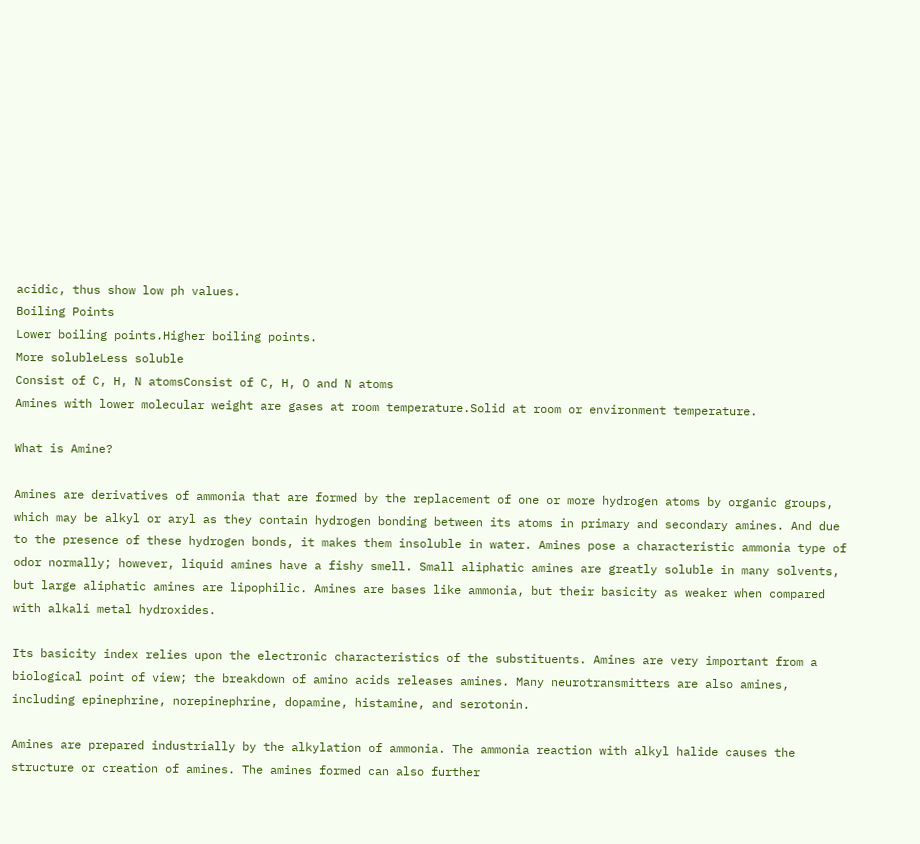acidic, thus show low ph values.
Boiling Points
Lower boiling points.Higher boiling points.
More solubleLess soluble
Consist of C, H, N atomsConsist of C, H, O and N atoms
Amines with lower molecular weight are gases at room temperature.Solid at room or environment temperature.

What is Amine?

Amines are derivatives of ammonia that are formed by the replacement of one or more hydrogen atoms by organic groups, which may be alkyl or aryl as they contain hydrogen bonding between its atoms in primary and secondary amines. And due to the presence of these hydrogen bonds, it makes them insoluble in water. Amines pose a characteristic ammonia type of odor normally; however, liquid amines have a fishy smell. Small aliphatic amines are greatly soluble in many solvents, but large aliphatic amines are lipophilic. Amines are bases like ammonia, but their basicity as weaker when compared with alkali metal hydroxides.

Its basicity index relies upon the electronic characteristics of the substituents. Amines are very important from a biological point of view; the breakdown of amino acids releases amines. Many neurotransmitters are also amines, including epinephrine, norepinephrine, dopamine, histamine, and serotonin.

Amines are prepared industrially by the alkylation of ammonia. The ammonia reaction with alkyl halide causes the structure or creation of amines. The amines formed can also further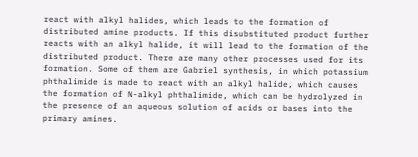react with alkyl halides, which leads to the formation of distributed amine products. If this disubstituted product further reacts with an alkyl halide, it will lead to the formation of the distributed product. There are many other processes used for its formation. Some of them are Gabriel synthesis, in which potassium phthalimide is made to react with an alkyl halide, which causes the formation of N-alkyl phthalimide, which can be hydrolyzed in the presence of an aqueous solution of acids or bases into the primary amines.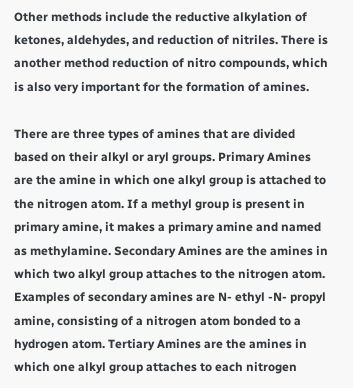Other methods include the reductive alkylation of ketones, aldehydes, and reduction of nitriles. There is another method reduction of nitro compounds, which is also very important for the formation of amines.

There are three types of amines that are divided based on their alkyl or aryl groups. Primary Amines are the amine in which one alkyl group is attached to the nitrogen atom. If a methyl group is present in primary amine, it makes a primary amine and named as methylamine. Secondary Amines are the amines in which two alkyl group attaches to the nitrogen atom. Examples of secondary amines are N- ethyl -N- propyl amine, consisting of a nitrogen atom bonded to a hydrogen atom. Tertiary Amines are the amines in which one alkyl group attaches to each nitrogen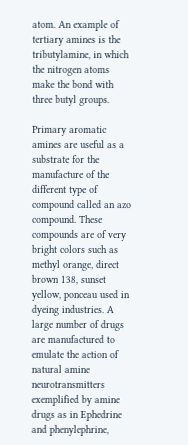atom. An example of tertiary amines is the tributylamine, in which the nitrogen atoms make the bond with three butyl groups.

Primary aromatic amines are useful as a substrate for the manufacture of the different type of compound called an azo compound. These compounds are of very bright colors such as methyl orange, direct brown 138, sunset yellow, ponceau used in dyeing industries. A large number of drugs are manufactured to emulate the action of natural amine neurotransmitters exemplified by amine drugs as in Ephedrine and phenylephrine,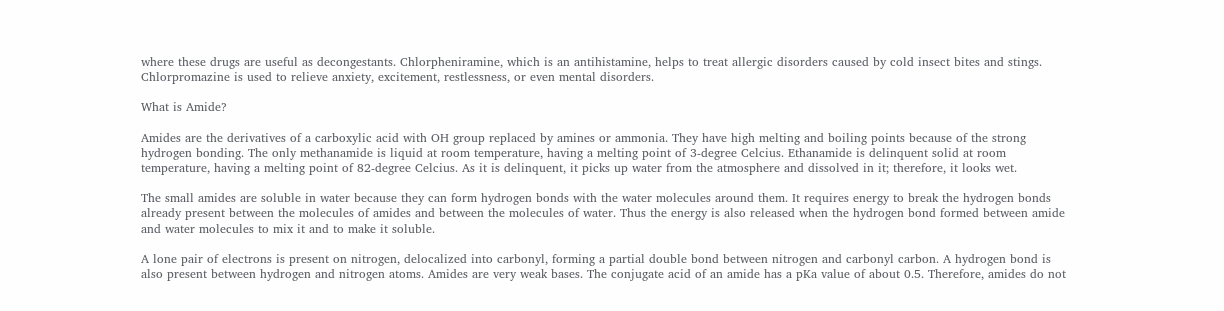where these drugs are useful as decongestants. Chlorpheniramine, which is an antihistamine, helps to treat allergic disorders caused by cold insect bites and stings. Chlorpromazine is used to relieve anxiety, excitement, restlessness, or even mental disorders.

What is Amide?

Amides are the derivatives of a carboxylic acid with OH group replaced by amines or ammonia. They have high melting and boiling points because of the strong hydrogen bonding. The only methanamide is liquid at room temperature, having a melting point of 3-degree Celcius. Ethanamide is delinquent solid at room temperature, having a melting point of 82-degree Celcius. As it is delinquent, it picks up water from the atmosphere and dissolved in it; therefore, it looks wet.

The small amides are soluble in water because they can form hydrogen bonds with the water molecules around them. It requires energy to break the hydrogen bonds already present between the molecules of amides and between the molecules of water. Thus the energy is also released when the hydrogen bond formed between amide and water molecules to mix it and to make it soluble.

A lone pair of electrons is present on nitrogen, delocalized into carbonyl, forming a partial double bond between nitrogen and carbonyl carbon. A hydrogen bond is also present between hydrogen and nitrogen atoms. Amides are very weak bases. The conjugate acid of an amide has a pKa value of about 0.5. Therefore, amides do not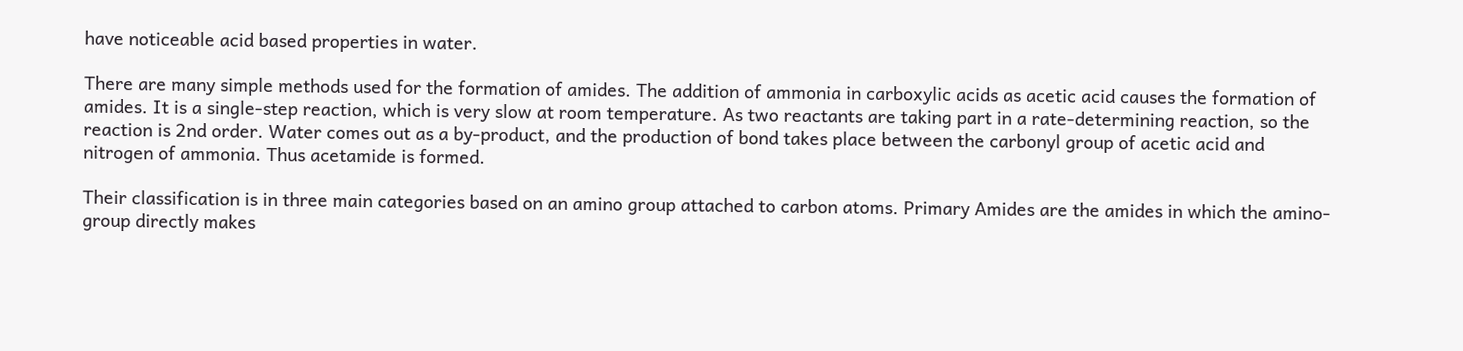have noticeable acid based properties in water.

There are many simple methods used for the formation of amides. The addition of ammonia in carboxylic acids as acetic acid causes the formation of amides. It is a single-step reaction, which is very slow at room temperature. As two reactants are taking part in a rate-determining reaction, so the reaction is 2nd order. Water comes out as a by-product, and the production of bond takes place between the carbonyl group of acetic acid and nitrogen of ammonia. Thus acetamide is formed.

Their classification is in three main categories based on an amino group attached to carbon atoms. Primary Amides are the amides in which the amino-group directly makes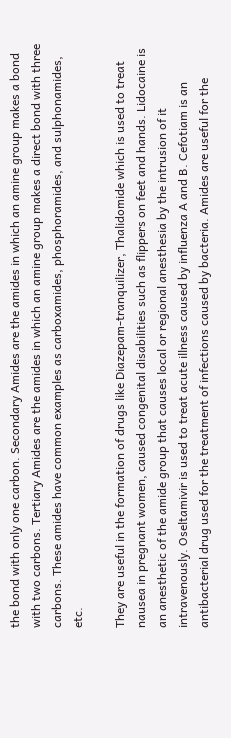the bond with only one carbon. Secondary Amides are the amides in which an amine group makes a bond with two carbons. Tertiary Amides are the amides in which an amine group makes a direct bond with three carbons. These amides have common examples as carboxamides, phosphoramides, and sulphonamides, etc.

They are useful in the formation of drugs like Diazepam-tranquilizer, Thalidomide which is used to treat nausea in pregnant women, caused congenital disabilities such as flippers on feet and hands. Lidocaine is an anesthetic of the amide group that causes local or regional anesthesia by the intrusion of it intravenously. Oseltamivir is used to treat acute illness caused by influenza A and B. Cefotiam is an antibacterial drug used for the treatment of infections caused by bacteria. Amides are useful for the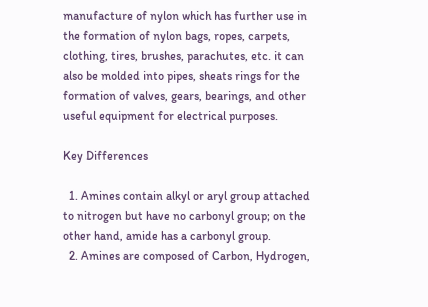manufacture of nylon which has further use in the formation of nylon bags, ropes, carpets, clothing, tires, brushes, parachutes, etc. it can also be molded into pipes, sheats rings for the formation of valves, gears, bearings, and other useful equipment for electrical purposes.

Key Differences

  1. Amines contain alkyl or aryl group attached to nitrogen but have no carbonyl group; on the other hand, amide has a carbonyl group.
  2. Amines are composed of Carbon, Hydrogen,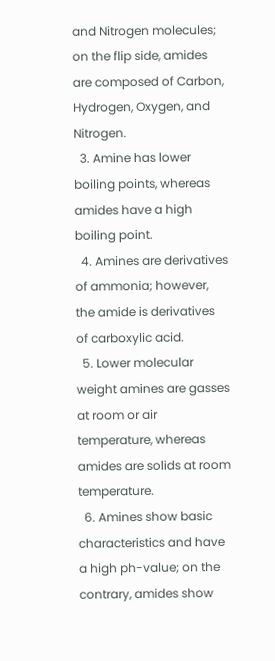and Nitrogen molecules; on the flip side, amides are composed of Carbon, Hydrogen, Oxygen, and Nitrogen.
  3. Amine has lower boiling points, whereas amides have a high boiling point.
  4. Amines are derivatives of ammonia; however, the amide is derivatives of carboxylic acid.
  5. Lower molecular weight amines are gasses at room or air temperature, whereas amides are solids at room temperature.
  6. Amines show basic characteristics and have a high ph-value; on the contrary, amides show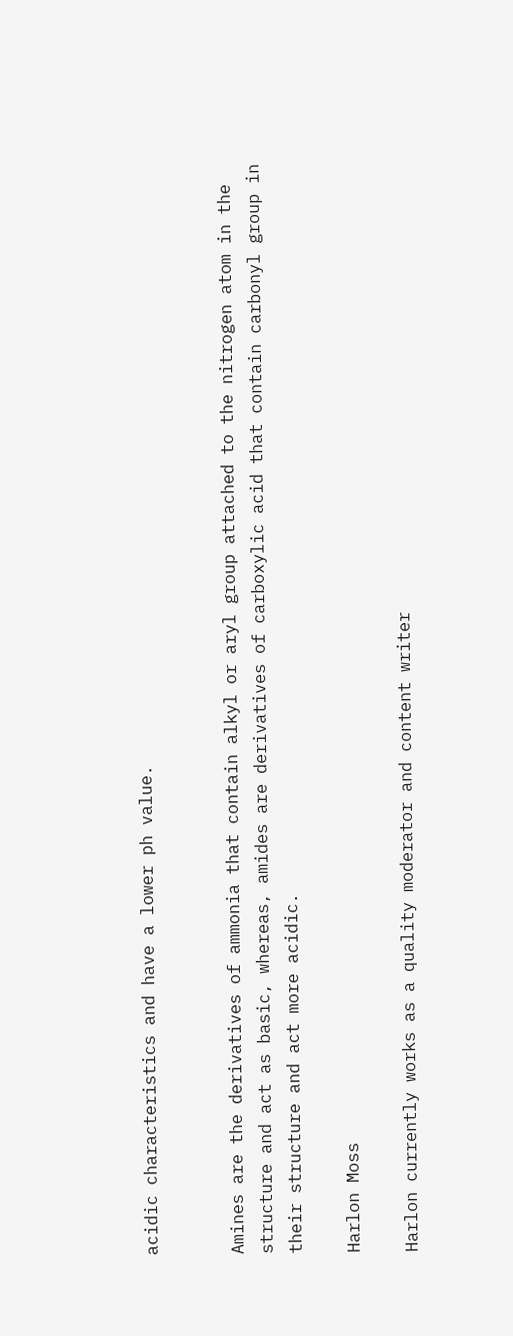acidic characteristics and have a lower ph value.


Amines are the derivatives of ammonia that contain alkyl or aryl group attached to the nitrogen atom in the structure and act as basic, whereas, amides are derivatives of carboxylic acid that contain carbonyl group in their structure and act more acidic.

Harlon Moss

Harlon currently works as a quality moderator and content writer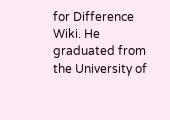for Difference Wiki. He graduated from the University of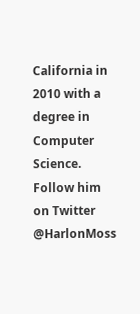California in 2010 with a degree in Computer Science. Follow him on Twitter @HarlonMoss